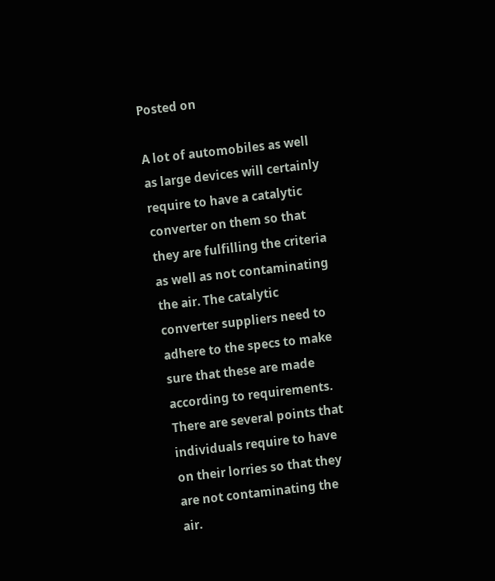Posted on

A lot of automobiles as well as large devices will certainly require to have a catalytic converter on them so that they are fulfilling the criteria as well as not contaminating the air. The catalytic converter suppliers need to adhere to the specs to make sure that these are made according to requirements. There are several points that individuals require to have on their lorries so that they are not contaminating the air.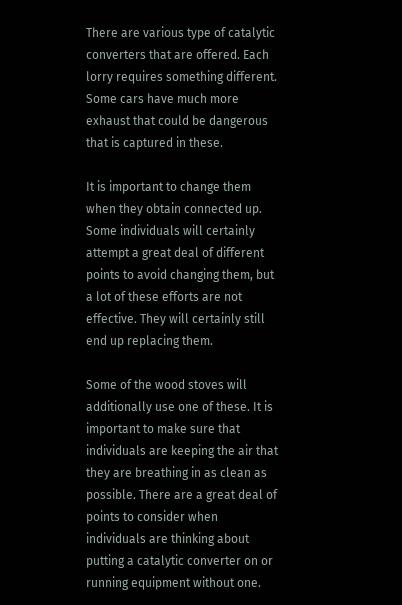There are various type of catalytic converters that are offered. Each lorry requires something different. Some cars have much more exhaust that could be dangerous that is captured in these.

It is important to change them when they obtain connected up. Some individuals will certainly attempt a great deal of different points to avoid changing them, but a lot of these efforts are not effective. They will certainly still end up replacing them.

Some of the wood stoves will additionally use one of these. It is important to make sure that individuals are keeping the air that they are breathing in as clean as possible. There are a great deal of points to consider when individuals are thinking about putting a catalytic converter on or running equipment without one.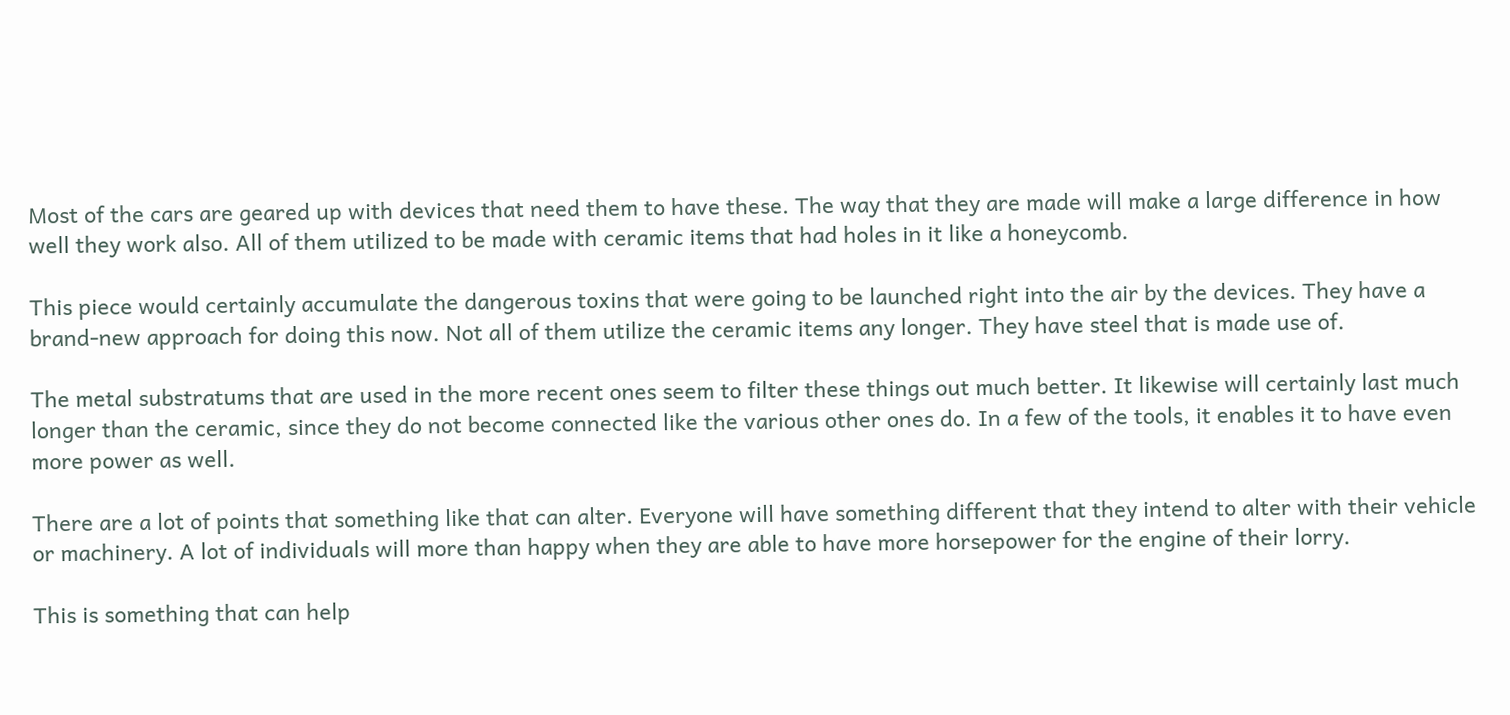Most of the cars are geared up with devices that need them to have these. The way that they are made will make a large difference in how well they work also. All of them utilized to be made with ceramic items that had holes in it like a honeycomb.

This piece would certainly accumulate the dangerous toxins that were going to be launched right into the air by the devices. They have a brand-new approach for doing this now. Not all of them utilize the ceramic items any longer. They have steel that is made use of.

The metal substratums that are used in the more recent ones seem to filter these things out much better. It likewise will certainly last much longer than the ceramic, since they do not become connected like the various other ones do. In a few of the tools, it enables it to have even more power as well.

There are a lot of points that something like that can alter. Everyone will have something different that they intend to alter with their vehicle or machinery. A lot of individuals will more than happy when they are able to have more horsepower for the engine of their lorry.

This is something that can help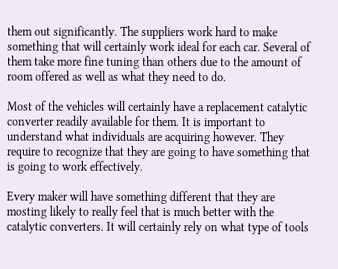them out significantly. The suppliers work hard to make something that will certainly work ideal for each car. Several of them take more fine tuning than others due to the amount of room offered as well as what they need to do.

Most of the vehicles will certainly have a replacement catalytic converter readily available for them. It is important to understand what individuals are acquiring however. They require to recognize that they are going to have something that is going to work effectively.

Every maker will have something different that they are mosting likely to really feel that is much better with the catalytic converters. It will certainly rely on what type of tools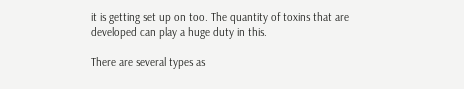it is getting set up on too. The quantity of toxins that are developed can play a huge duty in this.

There are several types as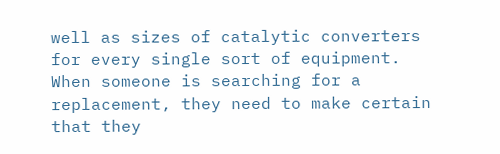well as sizes of catalytic converters for every single sort of equipment. When someone is searching for a replacement, they need to make certain that they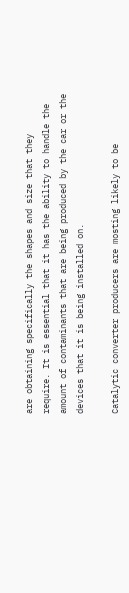are obtaining specifically the shapes and size that they require. It is essential that it has the ability to handle the amount of contaminants that are being produced by the car or the devices that it is being installed on.

Catalytic converter producers are mosting likely to be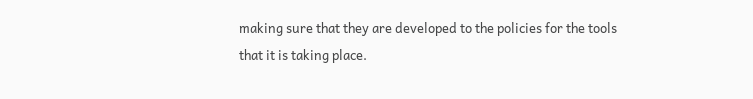making sure that they are developed to the policies for the tools that it is taking place.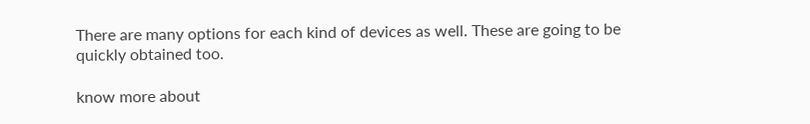There are many options for each kind of devices as well. These are going to be quickly obtained too.

know more about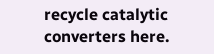recycle catalytic converters here.